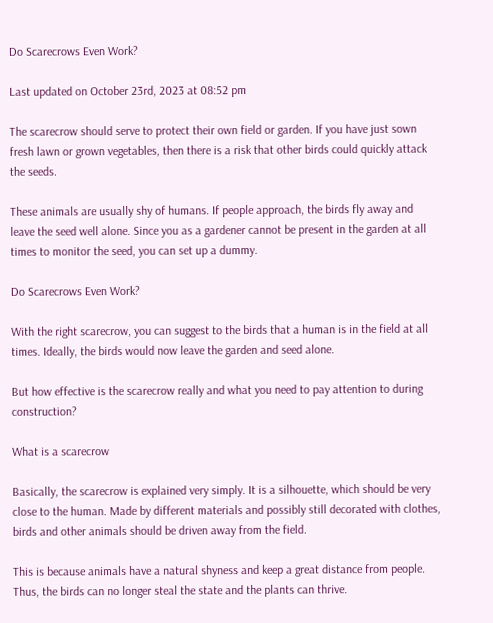Do Scarecrows Even Work?

Last updated on October 23rd, 2023 at 08:52 pm

The scarecrow should serve to protect their own field or garden. If you have just sown fresh lawn or grown vegetables, then there is a risk that other birds could quickly attack the seeds.

These animals are usually shy of humans. If people approach, the birds fly away and leave the seed well alone. Since you as a gardener cannot be present in the garden at all times to monitor the seed, you can set up a dummy.

Do Scarecrows Even Work?

With the right scarecrow, you can suggest to the birds that a human is in the field at all times. Ideally, the birds would now leave the garden and seed alone.

But how effective is the scarecrow really and what you need to pay attention to during construction?

What is a scarecrow

Basically, the scarecrow is explained very simply. It is a silhouette, which should be very close to the human. Made by different materials and possibly still decorated with clothes, birds and other animals should be driven away from the field.

This is because animals have a natural shyness and keep a great distance from people. Thus, the birds can no longer steal the state and the plants can thrive.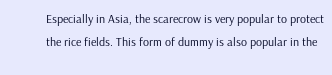Especially in Asia, the scarecrow is very popular to protect the rice fields. This form of dummy is also popular in the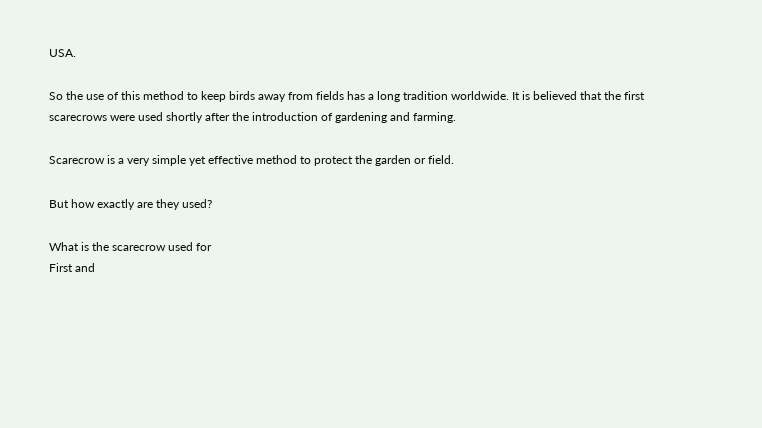USA.

So the use of this method to keep birds away from fields has a long tradition worldwide. It is believed that the first scarecrows were used shortly after the introduction of gardening and farming.

Scarecrow is a very simple yet effective method to protect the garden or field.

But how exactly are they used?

What is the scarecrow used for
First and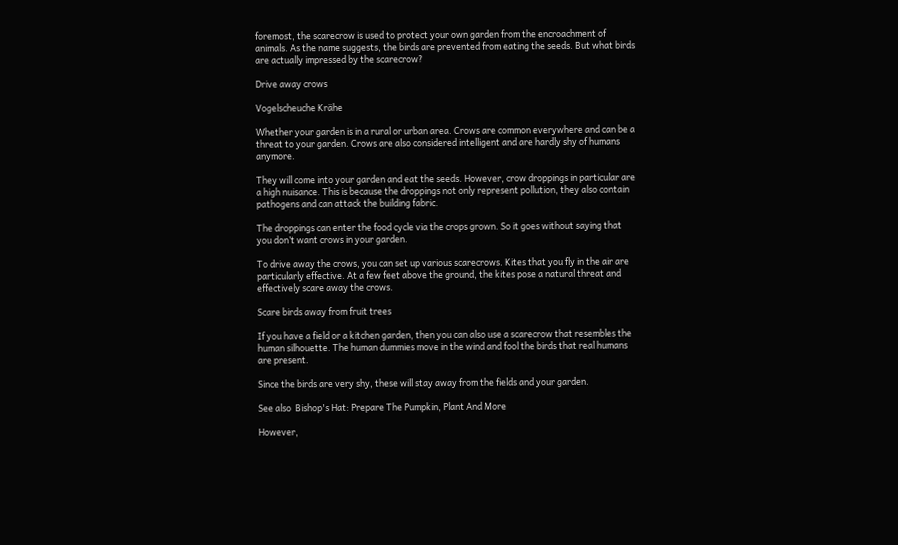foremost, the scarecrow is used to protect your own garden from the encroachment of animals. As the name suggests, the birds are prevented from eating the seeds. But what birds are actually impressed by the scarecrow?

Drive away crows

Vogelscheuche Krähe

Whether your garden is in a rural or urban area. Crows are common everywhere and can be a threat to your garden. Crows are also considered intelligent and are hardly shy of humans anymore.

They will come into your garden and eat the seeds. However, crow droppings in particular are a high nuisance. This is because the droppings not only represent pollution, they also contain pathogens and can attack the building fabric.

The droppings can enter the food cycle via the crops grown. So it goes without saying that you don’t want crows in your garden.

To drive away the crows, you can set up various scarecrows. Kites that you fly in the air are particularly effective. At a few feet above the ground, the kites pose a natural threat and effectively scare away the crows.

Scare birds away from fruit trees

If you have a field or a kitchen garden, then you can also use a scarecrow that resembles the human silhouette. The human dummies move in the wind and fool the birds that real humans are present.

Since the birds are very shy, these will stay away from the fields and your garden.

See also  Bishop's Hat: Prepare The Pumpkin, Plant And More

However,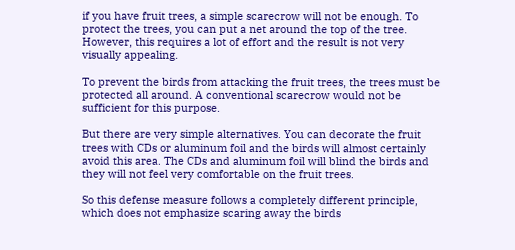if you have fruit trees, a simple scarecrow will not be enough. To protect the trees, you can put a net around the top of the tree. However, this requires a lot of effort and the result is not very visually appealing.

To prevent the birds from attacking the fruit trees, the trees must be protected all around. A conventional scarecrow would not be sufficient for this purpose.

But there are very simple alternatives. You can decorate the fruit trees with CDs or aluminum foil and the birds will almost certainly avoid this area. The CDs and aluminum foil will blind the birds and they will not feel very comfortable on the fruit trees.

So this defense measure follows a completely different principle, which does not emphasize scaring away the birds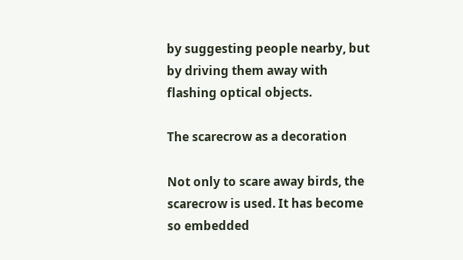by suggesting people nearby, but by driving them away with flashing optical objects.

The scarecrow as a decoration

Not only to scare away birds, the scarecrow is used. It has become so embedded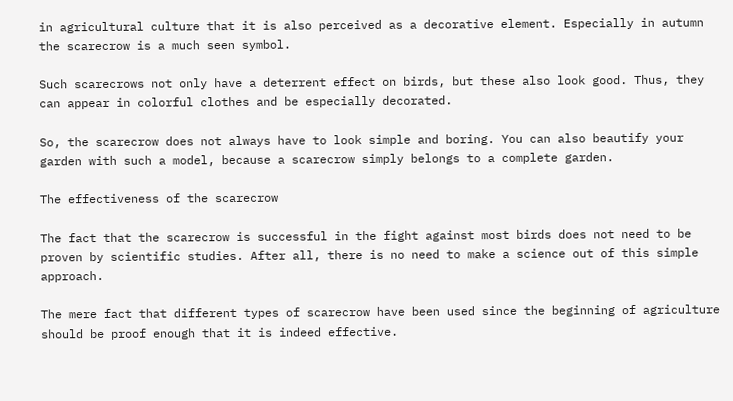in agricultural culture that it is also perceived as a decorative element. Especially in autumn the scarecrow is a much seen symbol.

Such scarecrows not only have a deterrent effect on birds, but these also look good. Thus, they can appear in colorful clothes and be especially decorated.

So, the scarecrow does not always have to look simple and boring. You can also beautify your garden with such a model, because a scarecrow simply belongs to a complete garden.

The effectiveness of the scarecrow

The fact that the scarecrow is successful in the fight against most birds does not need to be proven by scientific studies. After all, there is no need to make a science out of this simple approach.

The mere fact that different types of scarecrow have been used since the beginning of agriculture should be proof enough that it is indeed effective.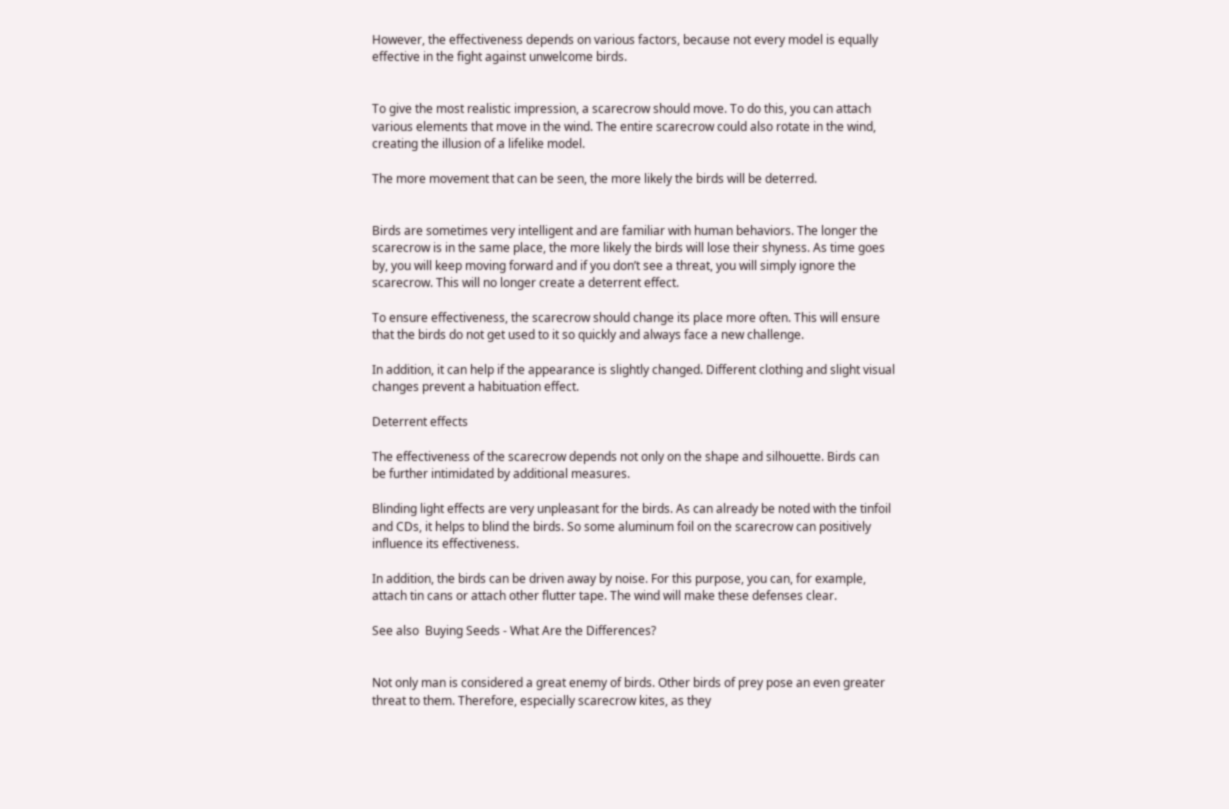However, the effectiveness depends on various factors, because not every model is equally effective in the fight against unwelcome birds.


To give the most realistic impression, a scarecrow should move. To do this, you can attach various elements that move in the wind. The entire scarecrow could also rotate in the wind, creating the illusion of a lifelike model.

The more movement that can be seen, the more likely the birds will be deterred.


Birds are sometimes very intelligent and are familiar with human behaviors. The longer the scarecrow is in the same place, the more likely the birds will lose their shyness. As time goes by, you will keep moving forward and if you don’t see a threat, you will simply ignore the scarecrow. This will no longer create a deterrent effect.

To ensure effectiveness, the scarecrow should change its place more often. This will ensure that the birds do not get used to it so quickly and always face a new challenge.

In addition, it can help if the appearance is slightly changed. Different clothing and slight visual changes prevent a habituation effect.

Deterrent effects

The effectiveness of the scarecrow depends not only on the shape and silhouette. Birds can be further intimidated by additional measures.

Blinding light effects are very unpleasant for the birds. As can already be noted with the tinfoil and CDs, it helps to blind the birds. So some aluminum foil on the scarecrow can positively influence its effectiveness.

In addition, the birds can be driven away by noise. For this purpose, you can, for example, attach tin cans or attach other flutter tape. The wind will make these defenses clear.

See also  Buying Seeds - What Are the Differences?


Not only man is considered a great enemy of birds. Other birds of prey pose an even greater threat to them. Therefore, especially scarecrow kites, as they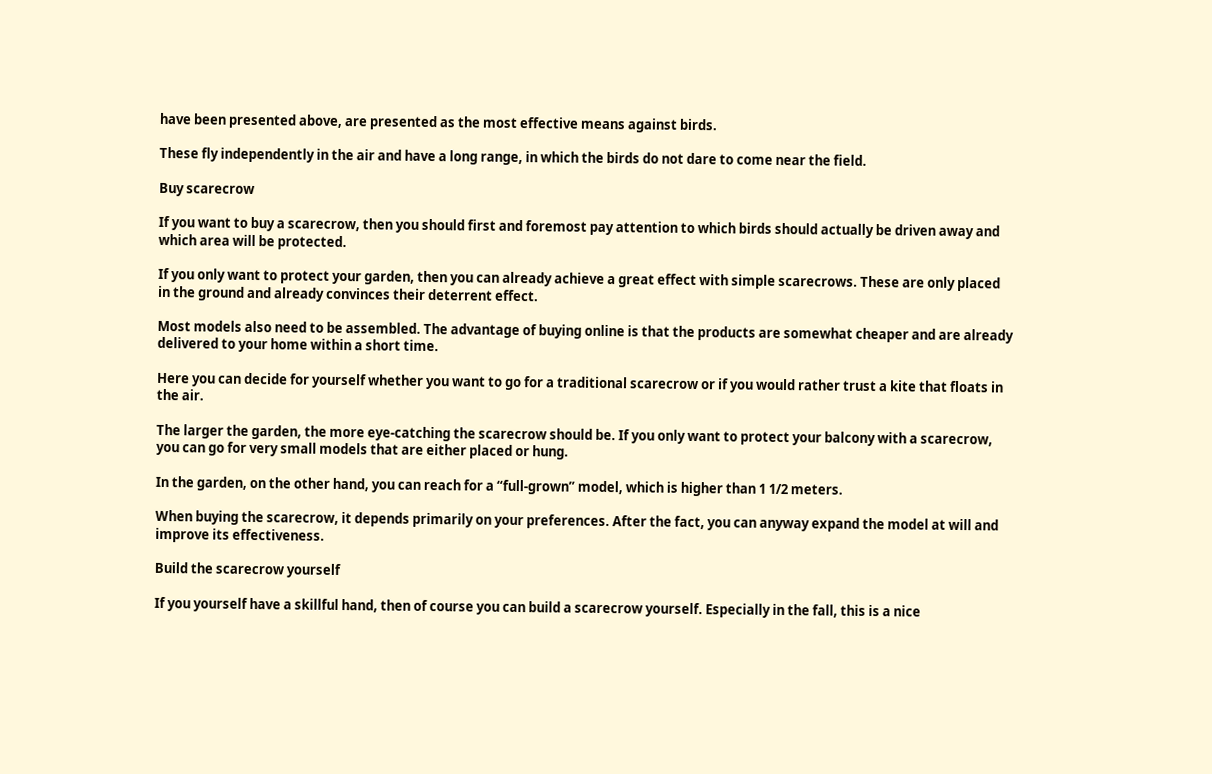have been presented above, are presented as the most effective means against birds.

These fly independently in the air and have a long range, in which the birds do not dare to come near the field.

Buy scarecrow

If you want to buy a scarecrow, then you should first and foremost pay attention to which birds should actually be driven away and which area will be protected.

If you only want to protect your garden, then you can already achieve a great effect with simple scarecrows. These are only placed in the ground and already convinces their deterrent effect.

Most models also need to be assembled. The advantage of buying online is that the products are somewhat cheaper and are already delivered to your home within a short time.

Here you can decide for yourself whether you want to go for a traditional scarecrow or if you would rather trust a kite that floats in the air.

The larger the garden, the more eye-catching the scarecrow should be. If you only want to protect your balcony with a scarecrow, you can go for very small models that are either placed or hung.

In the garden, on the other hand, you can reach for a “full-grown” model, which is higher than 1 1/2 meters.

When buying the scarecrow, it depends primarily on your preferences. After the fact, you can anyway expand the model at will and improve its effectiveness.

Build the scarecrow yourself

If you yourself have a skillful hand, then of course you can build a scarecrow yourself. Especially in the fall, this is a nice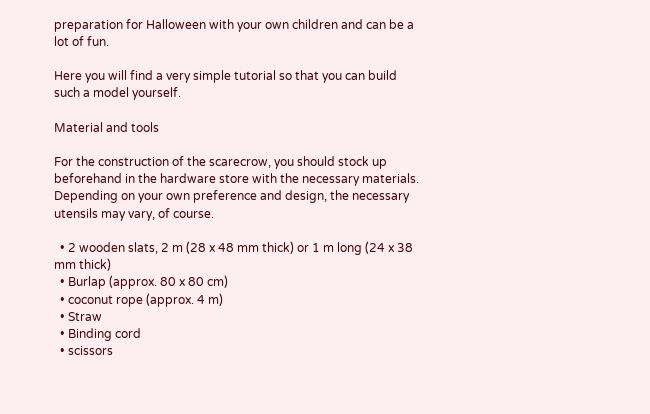preparation for Halloween with your own children and can be a lot of fun.

Here you will find a very simple tutorial so that you can build such a model yourself.

Material and tools

For the construction of the scarecrow, you should stock up beforehand in the hardware store with the necessary materials. Depending on your own preference and design, the necessary utensils may vary, of course.

  • 2 wooden slats, 2 m (28 x 48 mm thick) or 1 m long (24 x 38 mm thick)
  • Burlap (approx. 80 x 80 cm)
  • coconut rope (approx. 4 m)
  • Straw
  • Binding cord
  • scissors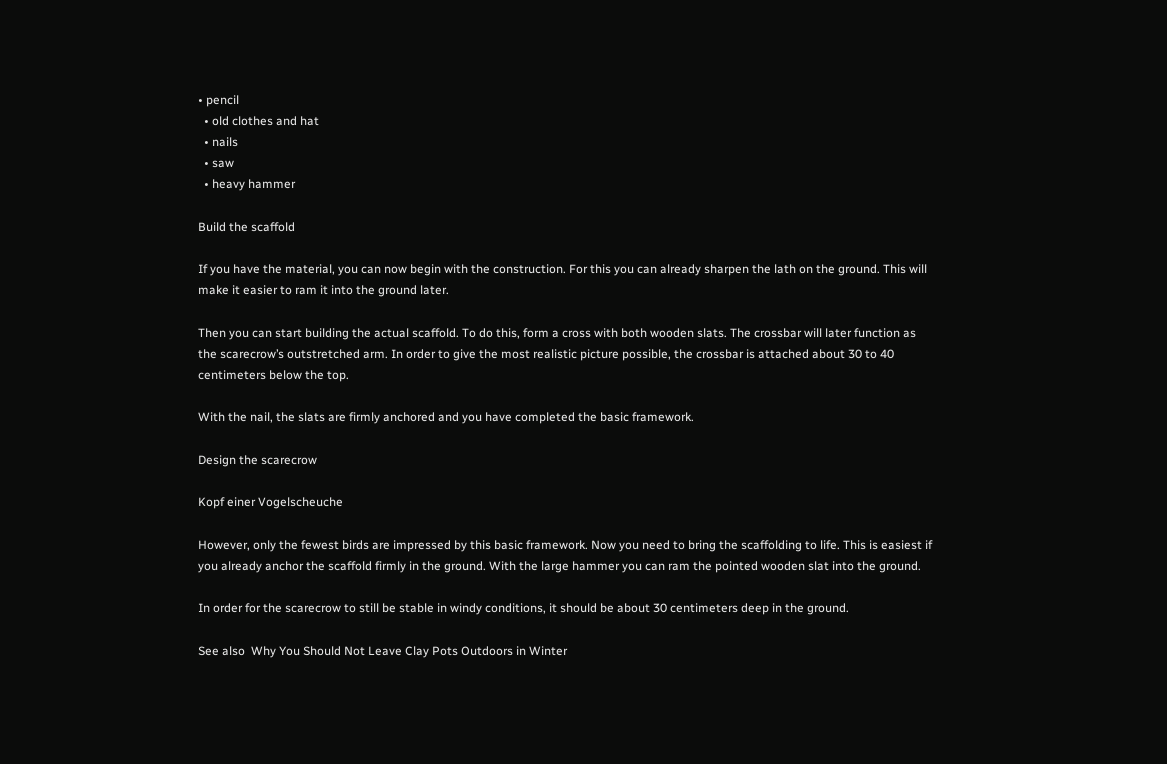• pencil
  • old clothes and hat
  • nails
  • saw
  • heavy hammer

Build the scaffold

If you have the material, you can now begin with the construction. For this you can already sharpen the lath on the ground. This will make it easier to ram it into the ground later.

Then you can start building the actual scaffold. To do this, form a cross with both wooden slats. The crossbar will later function as the scarecrow’s outstretched arm. In order to give the most realistic picture possible, the crossbar is attached about 30 to 40 centimeters below the top.

With the nail, the slats are firmly anchored and you have completed the basic framework.

Design the scarecrow

Kopf einer Vogelscheuche

However, only the fewest birds are impressed by this basic framework. Now you need to bring the scaffolding to life. This is easiest if you already anchor the scaffold firmly in the ground. With the large hammer you can ram the pointed wooden slat into the ground.

In order for the scarecrow to still be stable in windy conditions, it should be about 30 centimeters deep in the ground.

See also  Why You Should Not Leave Clay Pots Outdoors in Winter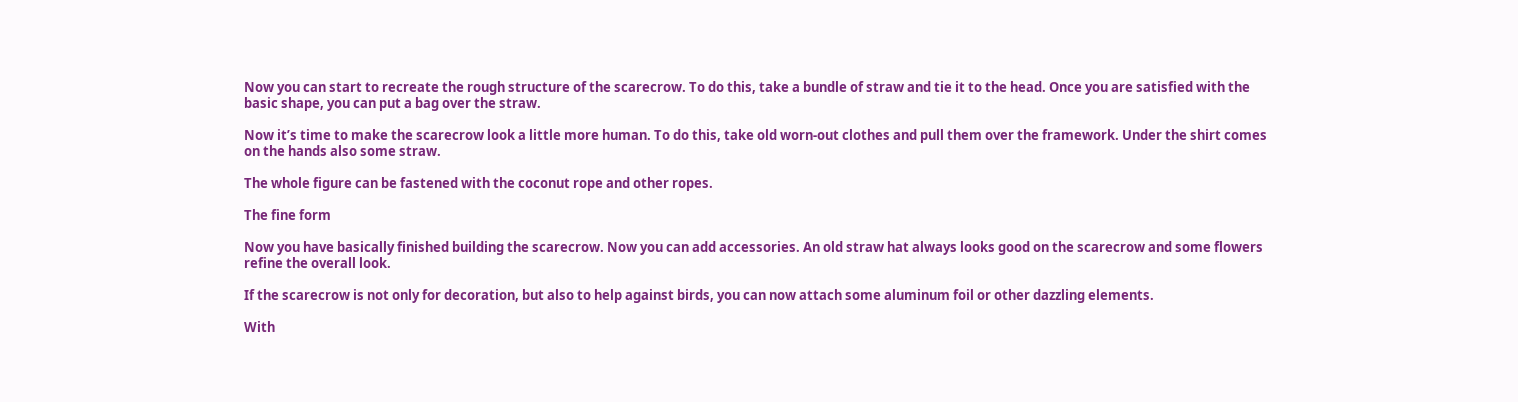Now you can start to recreate the rough structure of the scarecrow. To do this, take a bundle of straw and tie it to the head. Once you are satisfied with the basic shape, you can put a bag over the straw.

Now it’s time to make the scarecrow look a little more human. To do this, take old worn-out clothes and pull them over the framework. Under the shirt comes on the hands also some straw.

The whole figure can be fastened with the coconut rope and other ropes.

The fine form

Now you have basically finished building the scarecrow. Now you can add accessories. An old straw hat always looks good on the scarecrow and some flowers refine the overall look.

If the scarecrow is not only for decoration, but also to help against birds, you can now attach some aluminum foil or other dazzling elements.

With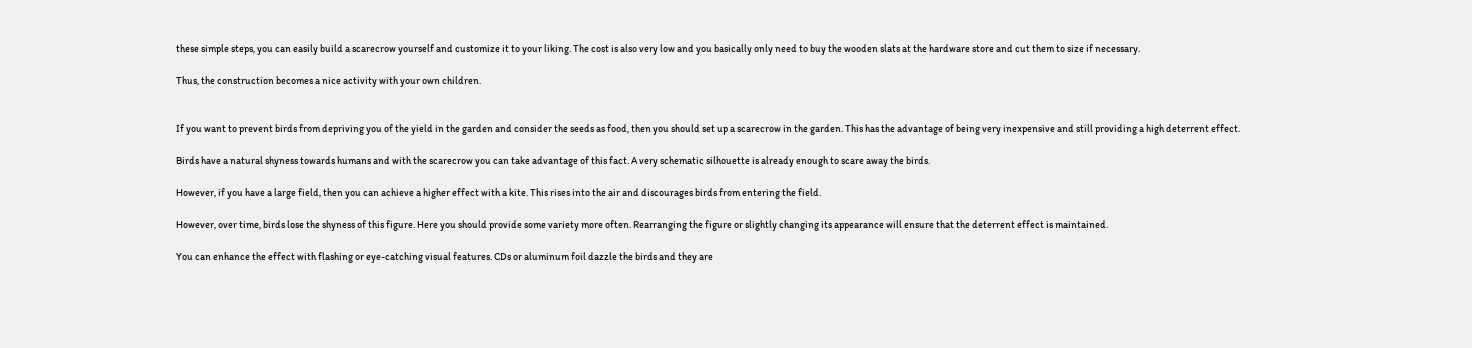these simple steps, you can easily build a scarecrow yourself and customize it to your liking. The cost is also very low and you basically only need to buy the wooden slats at the hardware store and cut them to size if necessary.

Thus, the construction becomes a nice activity with your own children.


If you want to prevent birds from depriving you of the yield in the garden and consider the seeds as food, then you should set up a scarecrow in the garden. This has the advantage of being very inexpensive and still providing a high deterrent effect.

Birds have a natural shyness towards humans and with the scarecrow you can take advantage of this fact. A very schematic silhouette is already enough to scare away the birds.

However, if you have a large field, then you can achieve a higher effect with a kite. This rises into the air and discourages birds from entering the field.

However, over time, birds lose the shyness of this figure. Here you should provide some variety more often. Rearranging the figure or slightly changing its appearance will ensure that the deterrent effect is maintained.

You can enhance the effect with flashing or eye-catching visual features. CDs or aluminum foil dazzle the birds and they are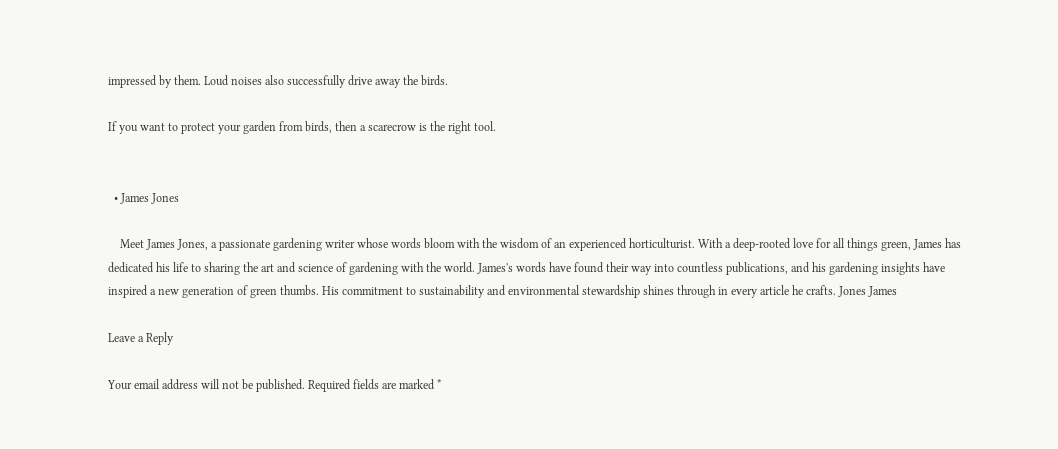impressed by them. Loud noises also successfully drive away the birds.

If you want to protect your garden from birds, then a scarecrow is the right tool.


  • James Jones

    Meet James Jones, a passionate gardening writer whose words bloom with the wisdom of an experienced horticulturist. With a deep-rooted love for all things green, James has dedicated his life to sharing the art and science of gardening with the world. James's words have found their way into countless publications, and his gardening insights have inspired a new generation of green thumbs. His commitment to sustainability and environmental stewardship shines through in every article he crafts. Jones James

Leave a Reply

Your email address will not be published. Required fields are marked *